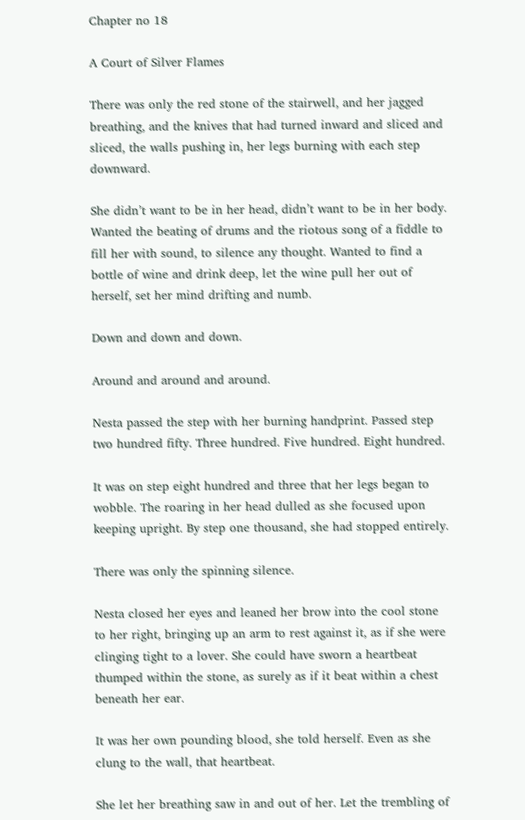Chapter no 18

A Court of Silver Flames

There was only the red stone of the stairwell, and her jagged breathing, and the knives that had turned inward and sliced and sliced, the walls pushing in, her legs burning with each step downward.

She didn’t want to be in her head, didn’t want to be in her body. Wanted the beating of drums and the riotous song of a fiddle to fill her with sound, to silence any thought. Wanted to find a bottle of wine and drink deep, let the wine pull her out of herself, set her mind drifting and numb.

Down and down and down.

Around and around and around.

Nesta passed the step with her burning handprint. Passed step two hundred fifty. Three hundred. Five hundred. Eight hundred.

It was on step eight hundred and three that her legs began to wobble. The roaring in her head dulled as she focused upon keeping upright. By step one thousand, she had stopped entirely.

There was only the spinning silence.

Nesta closed her eyes and leaned her brow into the cool stone to her right, bringing up an arm to rest against it, as if she were clinging tight to a lover. She could have sworn a heartbeat thumped within the stone, as surely as if it beat within a chest beneath her ear.

It was her own pounding blood, she told herself. Even as she clung to the wall, that heartbeat.

She let her breathing saw in and out of her. Let the trembling of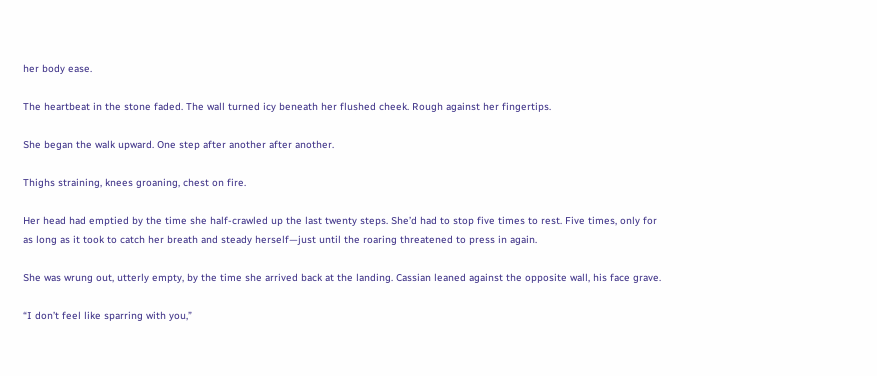her body ease.

The heartbeat in the stone faded. The wall turned icy beneath her flushed cheek. Rough against her fingertips.

She began the walk upward. One step after another after another.

Thighs straining, knees groaning, chest on fire.

Her head had emptied by the time she half-crawled up the last twenty steps. She’d had to stop five times to rest. Five times, only for as long as it took to catch her breath and steady herself—just until the roaring threatened to press in again.

She was wrung out, utterly empty, by the time she arrived back at the landing. Cassian leaned against the opposite wall, his face grave.

“I don’t feel like sparring with you,”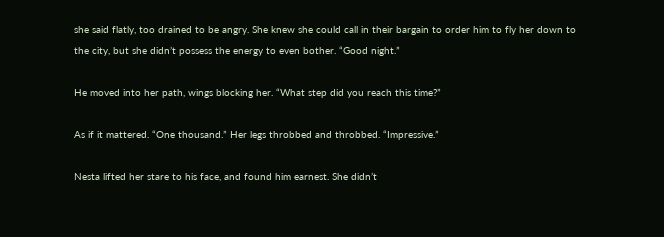she said flatly, too drained to be angry. She knew she could call in their bargain to order him to fly her down to the city, but she didn’t possess the energy to even bother. “Good night.”

He moved into her path, wings blocking her. “What step did you reach this time?”

As if it mattered. “One thousand.” Her legs throbbed and throbbed. “Impressive.”

Nesta lifted her stare to his face, and found him earnest. She didn’t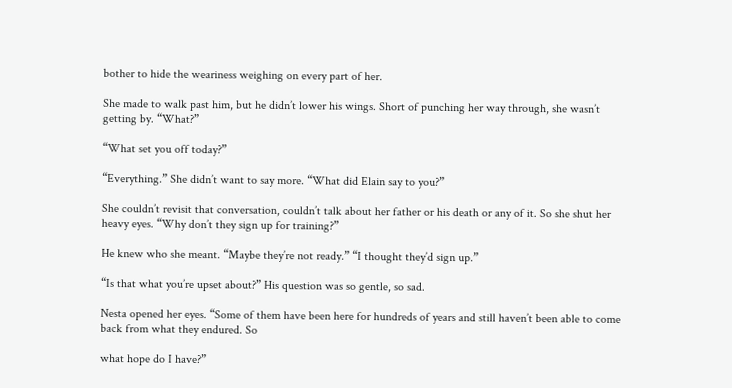bother to hide the weariness weighing on every part of her.

She made to walk past him, but he didn’t lower his wings. Short of punching her way through, she wasn’t getting by. “What?”

“What set you off today?”

“Everything.” She didn’t want to say more. “What did Elain say to you?”

She couldn’t revisit that conversation, couldn’t talk about her father or his death or any of it. So she shut her heavy eyes. “Why don’t they sign up for training?”

He knew who she meant. “Maybe they’re not ready.” “I thought they’d sign up.”

“Is that what you’re upset about?” His question was so gentle, so sad.

Nesta opened her eyes. “Some of them have been here for hundreds of years and still haven’t been able to come back from what they endured. So

what hope do I have?”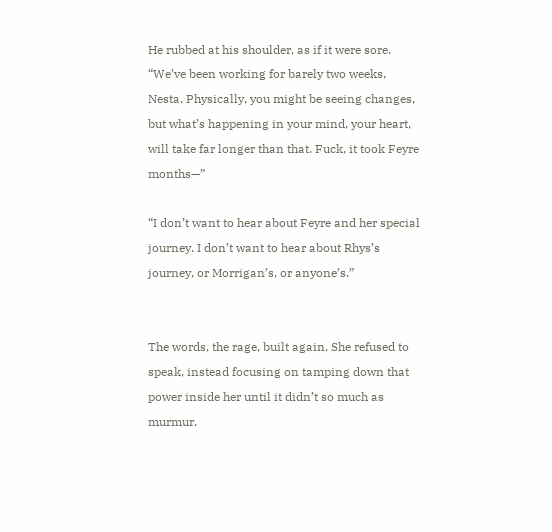He rubbed at his shoulder, as if it were sore. “We’ve been working for barely two weeks, Nesta. Physically, you might be seeing changes, but what’s happening in your mind, your heart, will take far longer than that. Fuck, it took Feyre months—”

“I don’t want to hear about Feyre and her special journey. I don’t want to hear about Rhys’s journey, or Morrigan’s, or anyone’s.”


The words, the rage, built again. She refused to speak, instead focusing on tamping down that power inside her until it didn’t so much as murmur.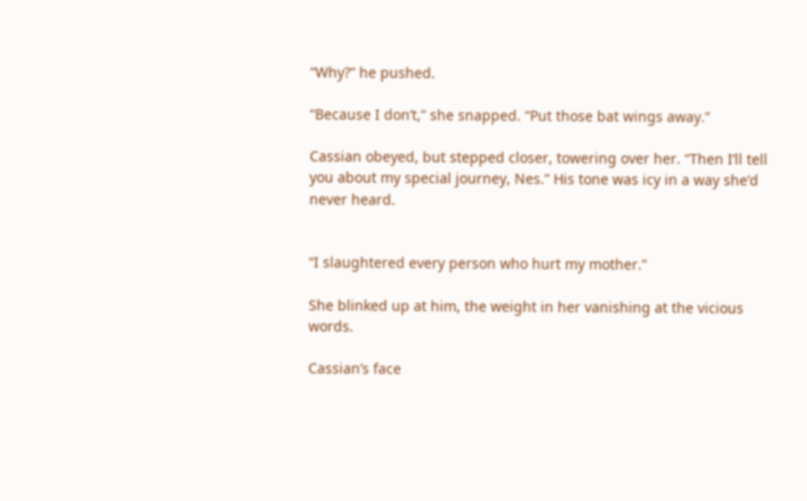“Why?” he pushed.

“Because I don’t,” she snapped. “Put those bat wings away.”

Cassian obeyed, but stepped closer, towering over her. “Then I’ll tell you about my special journey, Nes.” His tone was icy in a way she’d never heard.


“I slaughtered every person who hurt my mother.”

She blinked up at him, the weight in her vanishing at the vicious words.

Cassian’s face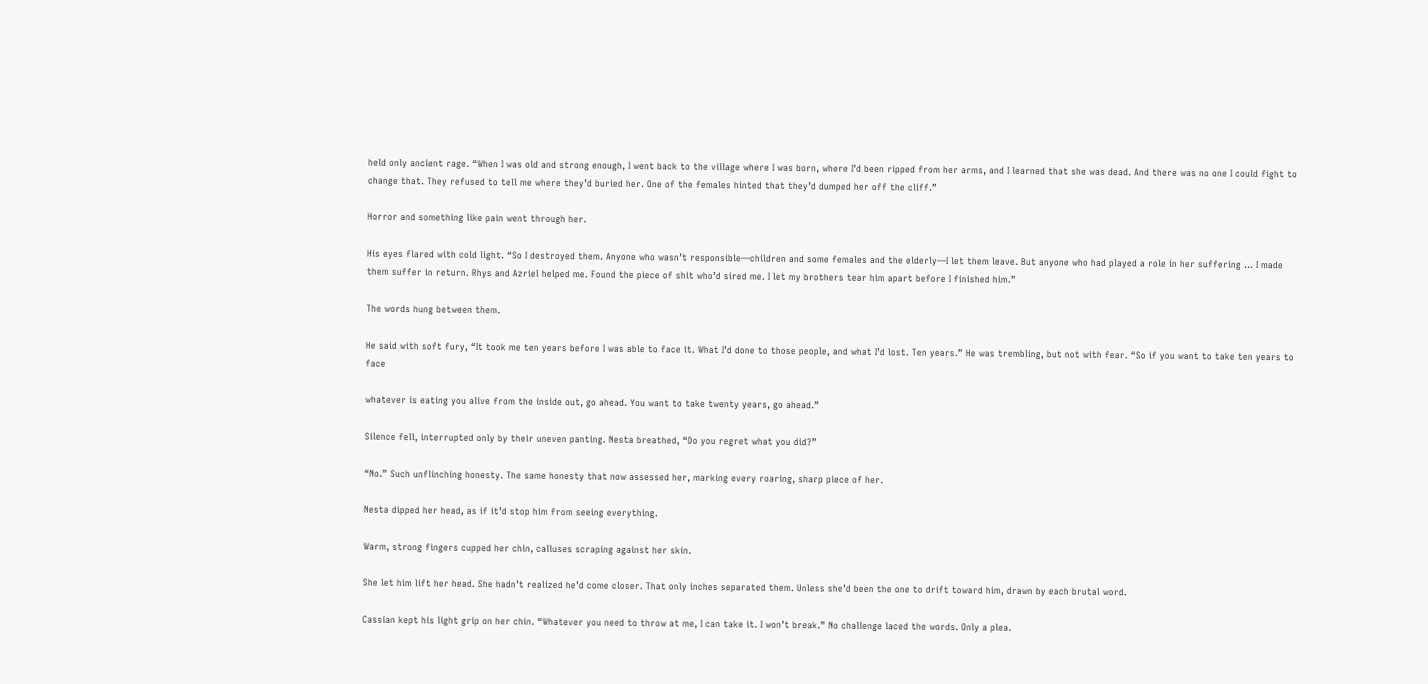held only ancient rage. “When I was old and strong enough, I went back to the village where I was born, where I’d been ripped from her arms, and I learned that she was dead. And there was no one I could fight to change that. They refused to tell me where they’d buried her. One of the females hinted that they’d dumped her off the cliff.”

Horror and something like pain went through her.

His eyes flared with cold light. “So I destroyed them. Anyone who wasn’t responsible—children and some females and the elderly—I let them leave. But anyone who had played a role in her suffering … I made them suffer in return. Rhys and Azriel helped me. Found the piece of shit who’d sired me. I let my brothers tear him apart before I finished him.”

The words hung between them.

He said with soft fury, “It took me ten years before I was able to face it. What I’d done to those people, and what I’d lost. Ten years.” He was trembling, but not with fear. “So if you want to take ten years to face

whatever is eating you alive from the inside out, go ahead. You want to take twenty years, go ahead.”

Silence fell, interrupted only by their uneven panting. Nesta breathed, “Do you regret what you did?”

“No.” Such unflinching honesty. The same honesty that now assessed her, marking every roaring, sharp piece of her.

Nesta dipped her head, as if it’d stop him from seeing everything.

Warm, strong fingers cupped her chin, calluses scraping against her skin.

She let him lift her head. She hadn’t realized he’d come closer. That only inches separated them. Unless she’d been the one to drift toward him, drawn by each brutal word.

Cassian kept his light grip on her chin. “Whatever you need to throw at me, I can take it. I won’t break.” No challenge laced the words. Only a plea.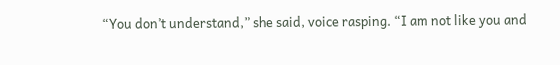“You don’t understand,” she said, voice rasping. “I am not like you and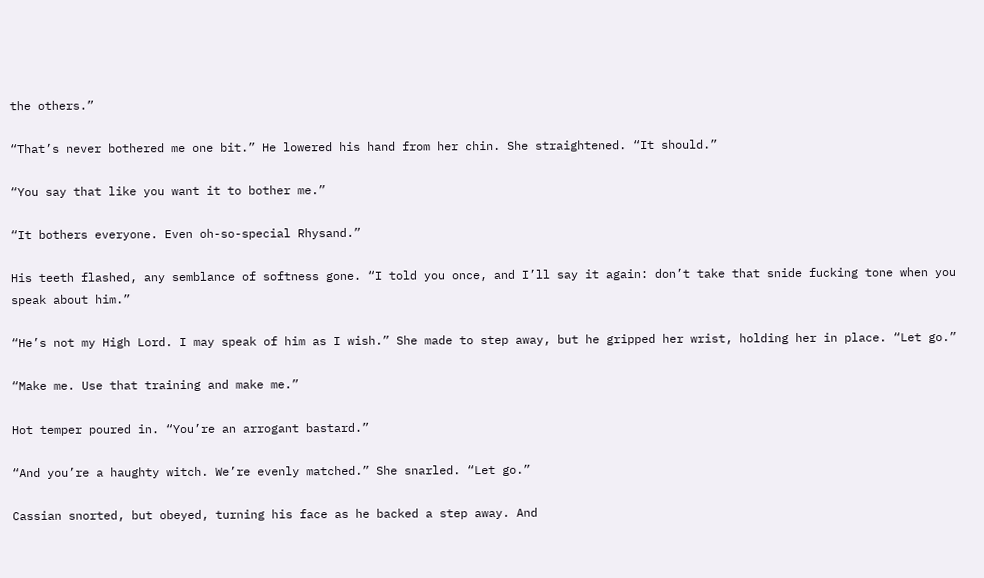the others.”

“That’s never bothered me one bit.” He lowered his hand from her chin. She straightened. “It should.”

“You say that like you want it to bother me.”

“It bothers everyone. Even oh-so-special Rhysand.”

His teeth flashed, any semblance of softness gone. “I told you once, and I’ll say it again: don’t take that snide fucking tone when you speak about him.”

“He’s not my High Lord. I may speak of him as I wish.” She made to step away, but he gripped her wrist, holding her in place. “Let go.”

“Make me. Use that training and make me.”

Hot temper poured in. “You’re an arrogant bastard.”

“And you’re a haughty witch. We’re evenly matched.” She snarled. “Let go.”

Cassian snorted, but obeyed, turning his face as he backed a step away. And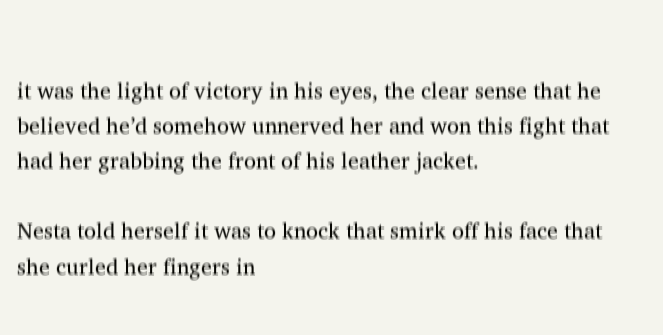it was the light of victory in his eyes, the clear sense that he believed he’d somehow unnerved her and won this fight that had her grabbing the front of his leather jacket.

Nesta told herself it was to knock that smirk off his face that she curled her fingers in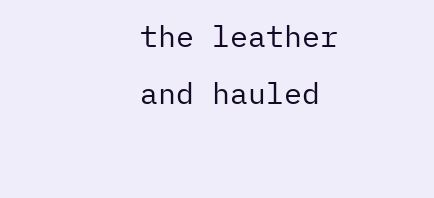the leather and hauled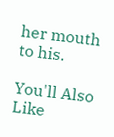her mouth to his.

You'll Also Like